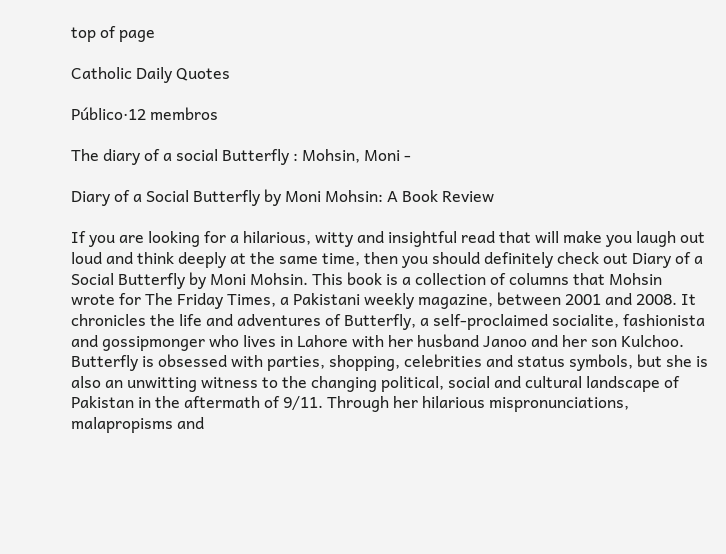top of page

Catholic Daily Quotes

Público·12 membros

The diary of a social Butterfly : Mohsin, Moni -

Diary of a Social Butterfly by Moni Mohsin: A Book Review

If you are looking for a hilarious, witty and insightful read that will make you laugh out loud and think deeply at the same time, then you should definitely check out Diary of a Social Butterfly by Moni Mohsin. This book is a collection of columns that Mohsin wrote for The Friday Times, a Pakistani weekly magazine, between 2001 and 2008. It chronicles the life and adventures of Butterfly, a self-proclaimed socialite, fashionista and gossipmonger who lives in Lahore with her husband Janoo and her son Kulchoo. Butterfly is obsessed with parties, shopping, celebrities and status symbols, but she is also an unwitting witness to the changing political, social and cultural landscape of Pakistan in the aftermath of 9/11. Through her hilarious mispronunciations, malapropisms and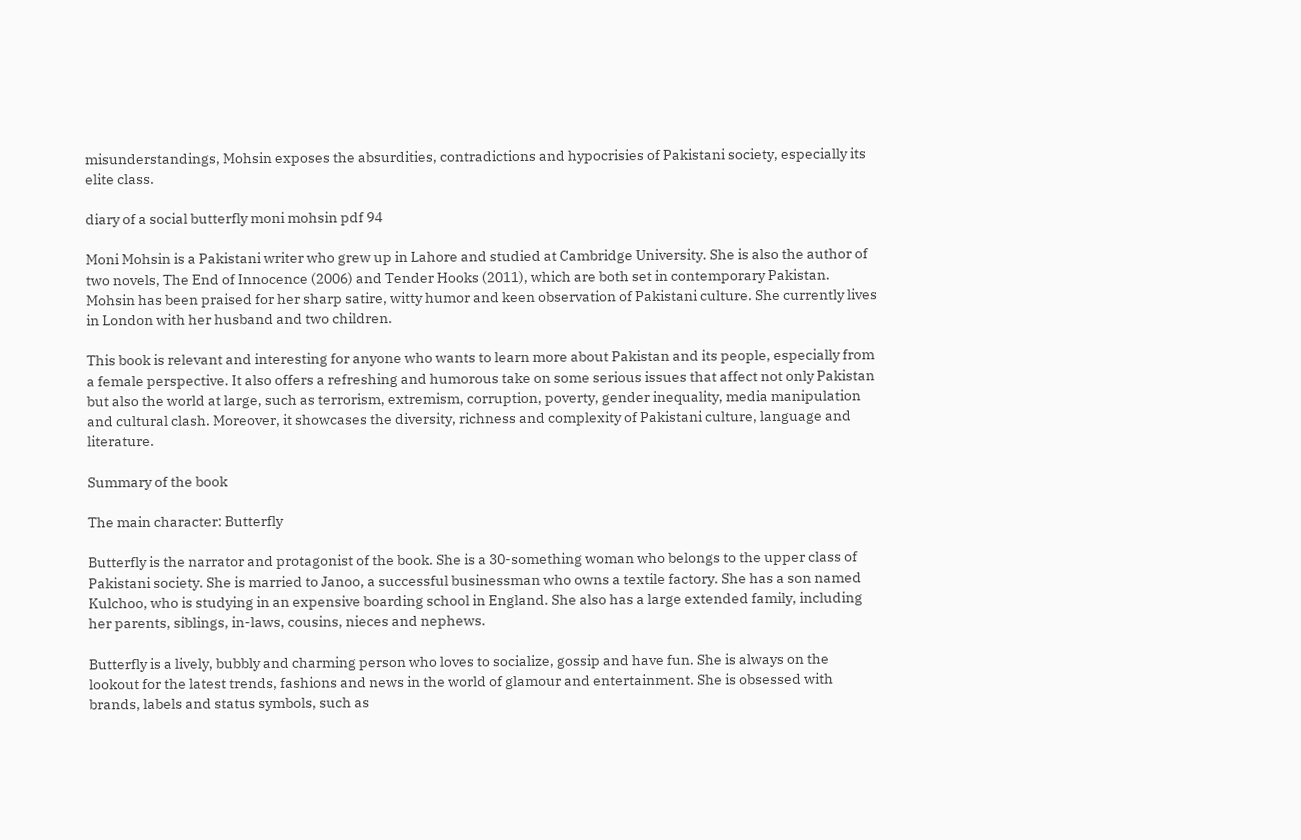misunderstandings, Mohsin exposes the absurdities, contradictions and hypocrisies of Pakistani society, especially its elite class.

diary of a social butterfly moni mohsin pdf 94

Moni Mohsin is a Pakistani writer who grew up in Lahore and studied at Cambridge University. She is also the author of two novels, The End of Innocence (2006) and Tender Hooks (2011), which are both set in contemporary Pakistan. Mohsin has been praised for her sharp satire, witty humor and keen observation of Pakistani culture. She currently lives in London with her husband and two children.

This book is relevant and interesting for anyone who wants to learn more about Pakistan and its people, especially from a female perspective. It also offers a refreshing and humorous take on some serious issues that affect not only Pakistan but also the world at large, such as terrorism, extremism, corruption, poverty, gender inequality, media manipulation and cultural clash. Moreover, it showcases the diversity, richness and complexity of Pakistani culture, language and literature.

Summary of the book

The main character: Butterfly

Butterfly is the narrator and protagonist of the book. She is a 30-something woman who belongs to the upper class of Pakistani society. She is married to Janoo, a successful businessman who owns a textile factory. She has a son named Kulchoo, who is studying in an expensive boarding school in England. She also has a large extended family, including her parents, siblings, in-laws, cousins, nieces and nephews.

Butterfly is a lively, bubbly and charming person who loves to socialize, gossip and have fun. She is always on the lookout for the latest trends, fashions and news in the world of glamour and entertainment. She is obsessed with brands, labels and status symbols, such as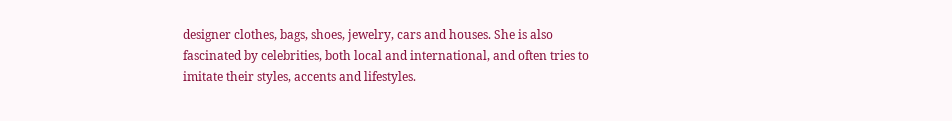designer clothes, bags, shoes, jewelry, cars and houses. She is also fascinated by celebrities, both local and international, and often tries to imitate their styles, accents and lifestyles.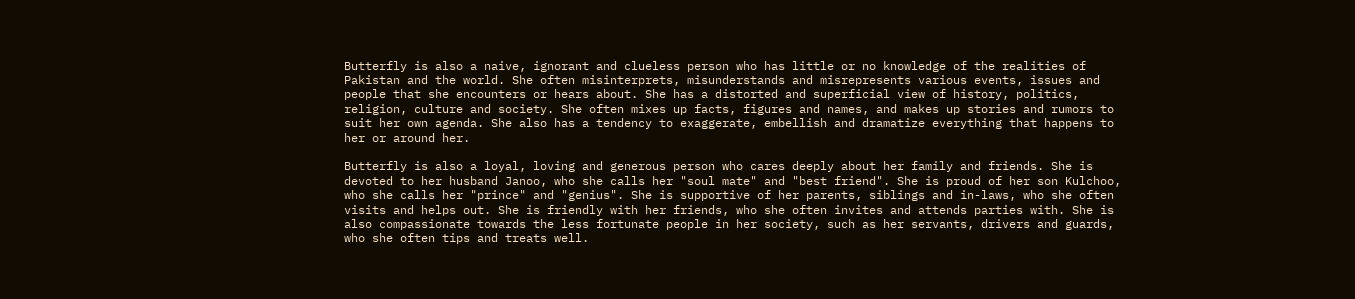Butterfly is also a naive, ignorant and clueless person who has little or no knowledge of the realities of Pakistan and the world. She often misinterprets, misunderstands and misrepresents various events, issues and people that she encounters or hears about. She has a distorted and superficial view of history, politics, religion, culture and society. She often mixes up facts, figures and names, and makes up stories and rumors to suit her own agenda. She also has a tendency to exaggerate, embellish and dramatize everything that happens to her or around her.

Butterfly is also a loyal, loving and generous person who cares deeply about her family and friends. She is devoted to her husband Janoo, who she calls her "soul mate" and "best friend". She is proud of her son Kulchoo, who she calls her "prince" and "genius". She is supportive of her parents, siblings and in-laws, who she often visits and helps out. She is friendly with her friends, who she often invites and attends parties with. She is also compassionate towards the less fortunate people in her society, such as her servants, drivers and guards, who she often tips and treats well.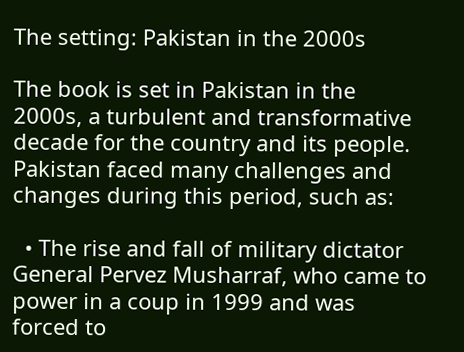The setting: Pakistan in the 2000s

The book is set in Pakistan in the 2000s, a turbulent and transformative decade for the country and its people. Pakistan faced many challenges and changes during this period, such as:

  • The rise and fall of military dictator General Pervez Musharraf, who came to power in a coup in 1999 and was forced to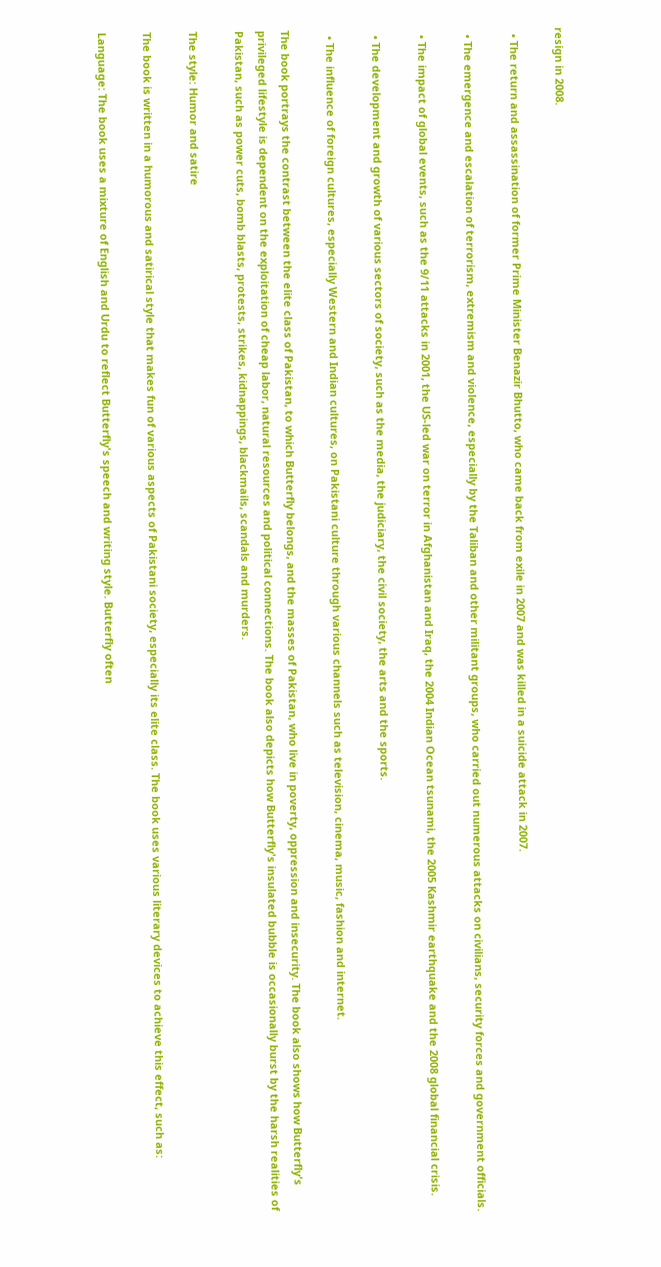resign in 2008.

  • The return and assassination of former Prime Minister Benazir Bhutto, who came back from exile in 2007 and was killed in a suicide attack in 2007.

  • The emergence and escalation of terrorism, extremism and violence, especially by the Taliban and other militant groups, who carried out numerous attacks on civilians, security forces and government officials.

  • The impact of global events, such as the 9/11 attacks in 2001, the US-led war on terror in Afghanistan and Iraq, the 2004 Indian Ocean tsunami, the 2005 Kashmir earthquake and the 2008 global financial crisis.

  • The development and growth of various sectors of society, such as the media, the judiciary, the civil society, the arts and the sports.

  • The influence of foreign cultures, especially Western and Indian cultures, on Pakistani culture through various channels such as television, cinema, music, fashion and internet.

The book portrays the contrast between the elite class of Pakistan, to which Butterfly belongs, and the masses of Pakistan, who live in poverty, oppression and insecurity. The book also shows how Butterfly's privileged lifestyle is dependent on the exploitation of cheap labor, natural resources and political connections. The book also depicts how Butterfly's insulated bubble is occasionally burst by the harsh realities of Pakistan, such as power cuts, bomb blasts, protests, strikes, kidnappings, blackmails, scandals and murders.

The style: Humor and satire

The book is written in a humorous and satirical style that makes fun of various aspects of Pakistani society, especially its elite class. The book uses various literary devices to achieve this effect, such as:

Language: The book uses a mixture of English and Urdu to reflect Butterfly's speech and writing style. Butterfly often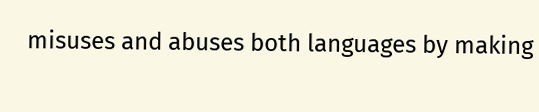misuses and abuses both languages by making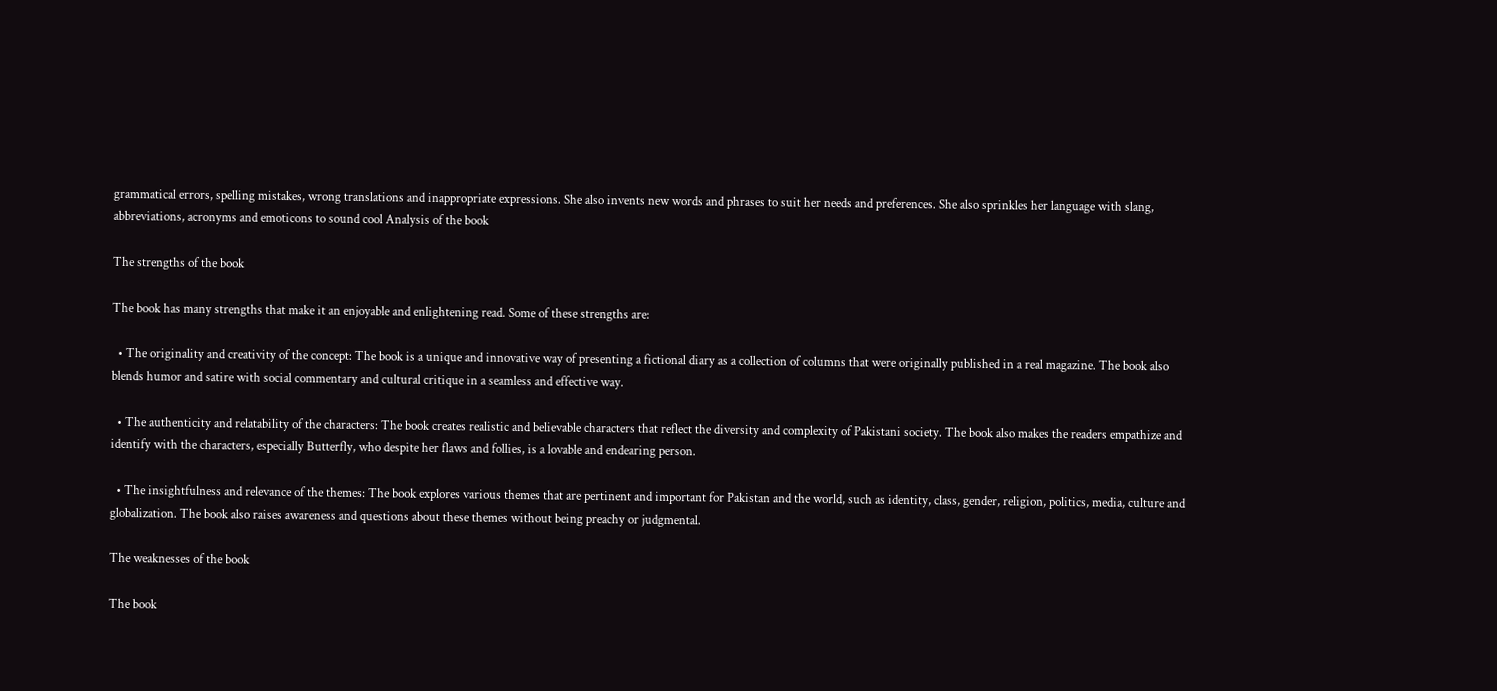grammatical errors, spelling mistakes, wrong translations and inappropriate expressions. She also invents new words and phrases to suit her needs and preferences. She also sprinkles her language with slang, abbreviations, acronyms and emoticons to sound cool Analysis of the book

The strengths of the book

The book has many strengths that make it an enjoyable and enlightening read. Some of these strengths are:

  • The originality and creativity of the concept: The book is a unique and innovative way of presenting a fictional diary as a collection of columns that were originally published in a real magazine. The book also blends humor and satire with social commentary and cultural critique in a seamless and effective way.

  • The authenticity and relatability of the characters: The book creates realistic and believable characters that reflect the diversity and complexity of Pakistani society. The book also makes the readers empathize and identify with the characters, especially Butterfly, who despite her flaws and follies, is a lovable and endearing person.

  • The insightfulness and relevance of the themes: The book explores various themes that are pertinent and important for Pakistan and the world, such as identity, class, gender, religion, politics, media, culture and globalization. The book also raises awareness and questions about these themes without being preachy or judgmental.

The weaknesses of the book

The book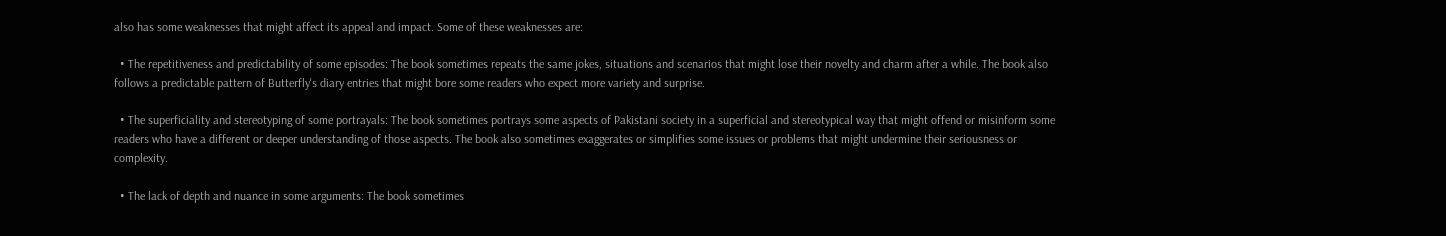also has some weaknesses that might affect its appeal and impact. Some of these weaknesses are:

  • The repetitiveness and predictability of some episodes: The book sometimes repeats the same jokes, situations and scenarios that might lose their novelty and charm after a while. The book also follows a predictable pattern of Butterfly's diary entries that might bore some readers who expect more variety and surprise.

  • The superficiality and stereotyping of some portrayals: The book sometimes portrays some aspects of Pakistani society in a superficial and stereotypical way that might offend or misinform some readers who have a different or deeper understanding of those aspects. The book also sometimes exaggerates or simplifies some issues or problems that might undermine their seriousness or complexity.

  • The lack of depth and nuance in some arguments: The book sometimes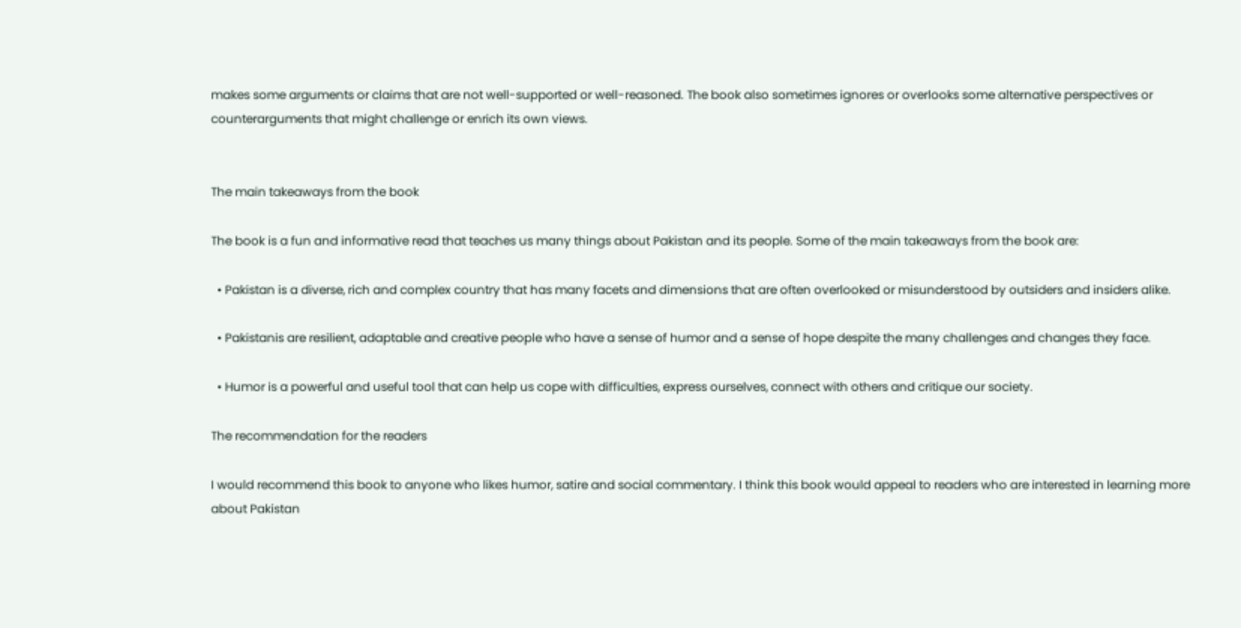makes some arguments or claims that are not well-supported or well-reasoned. The book also sometimes ignores or overlooks some alternative perspectives or counterarguments that might challenge or enrich its own views.


The main takeaways from the book

The book is a fun and informative read that teaches us many things about Pakistan and its people. Some of the main takeaways from the book are:

  • Pakistan is a diverse, rich and complex country that has many facets and dimensions that are often overlooked or misunderstood by outsiders and insiders alike.

  • Pakistanis are resilient, adaptable and creative people who have a sense of humor and a sense of hope despite the many challenges and changes they face.

  • Humor is a powerful and useful tool that can help us cope with difficulties, express ourselves, connect with others and critique our society.

The recommendation for the readers

I would recommend this book to anyone who likes humor, satire and social commentary. I think this book would appeal to readers who are interested in learning more about Pakistan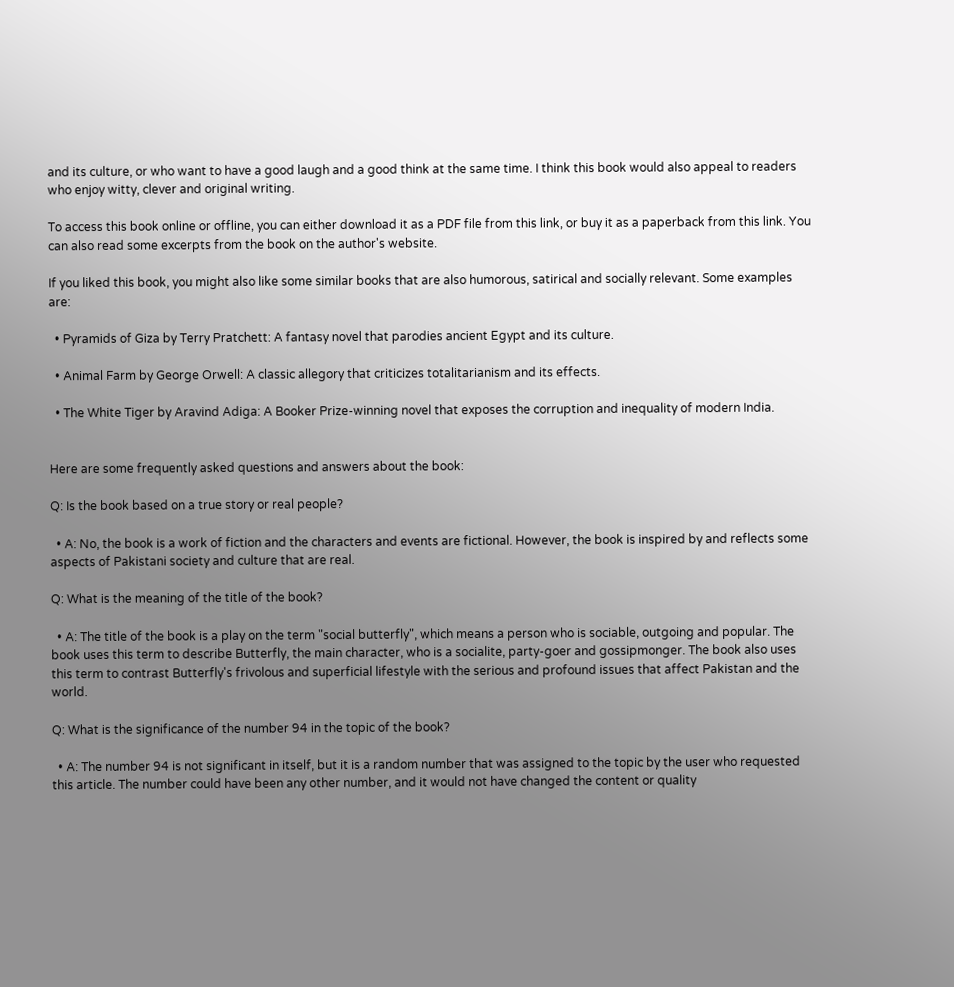and its culture, or who want to have a good laugh and a good think at the same time. I think this book would also appeal to readers who enjoy witty, clever and original writing.

To access this book online or offline, you can either download it as a PDF file from this link, or buy it as a paperback from this link. You can also read some excerpts from the book on the author's website.

If you liked this book, you might also like some similar books that are also humorous, satirical and socially relevant. Some examples are:

  • Pyramids of Giza by Terry Pratchett: A fantasy novel that parodies ancient Egypt and its culture.

  • Animal Farm by George Orwell: A classic allegory that criticizes totalitarianism and its effects.

  • The White Tiger by Aravind Adiga: A Booker Prize-winning novel that exposes the corruption and inequality of modern India.


Here are some frequently asked questions and answers about the book:

Q: Is the book based on a true story or real people?

  • A: No, the book is a work of fiction and the characters and events are fictional. However, the book is inspired by and reflects some aspects of Pakistani society and culture that are real.

Q: What is the meaning of the title of the book?

  • A: The title of the book is a play on the term "social butterfly", which means a person who is sociable, outgoing and popular. The book uses this term to describe Butterfly, the main character, who is a socialite, party-goer and gossipmonger. The book also uses this term to contrast Butterfly's frivolous and superficial lifestyle with the serious and profound issues that affect Pakistan and the world.

Q: What is the significance of the number 94 in the topic of the book?

  • A: The number 94 is not significant in itself, but it is a random number that was assigned to the topic by the user who requested this article. The number could have been any other number, and it would not have changed the content or quality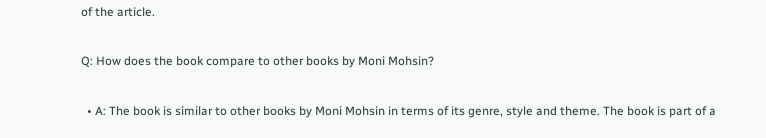of the article.

Q: How does the book compare to other books by Moni Mohsin?

  • A: The book is similar to other books by Moni Mohsin in terms of its genre, style and theme. The book is part of a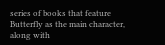series of books that feature Butterfly as the main character, along with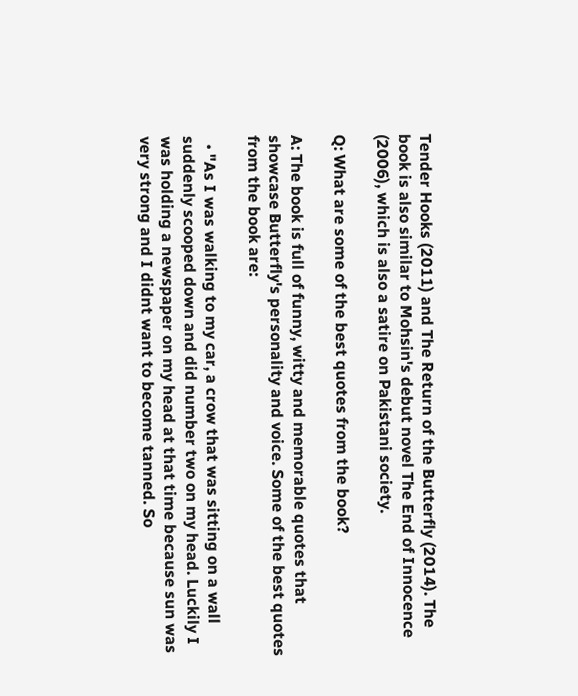Tender Hooks (2011) and The Return of the Butterfly (2014). The book is also similar to Mohsin's debut novel The End of Innocence (2006), which is also a satire on Pakistani society.

Q: What are some of the best quotes from the book?

A: The book is full of funny, witty and memorable quotes that showcase Butterfly's personality and voice. Some of the best quotes from the book are:

  • "As I was walking to my car, a crow that was sitting on a wall suddenly scooped down and did number two on my head. Luckily I was holding a newspaper on my head at that time because sun was very strong and I didnt want to become tanned. So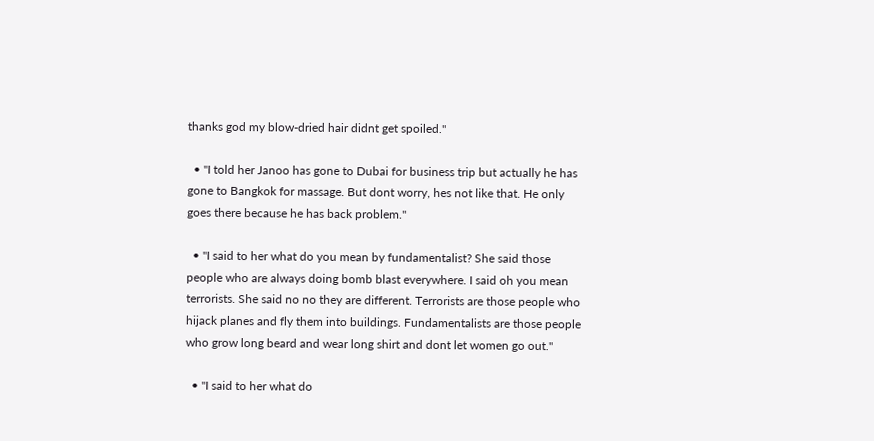thanks god my blow-dried hair didnt get spoiled."

  • "I told her Janoo has gone to Dubai for business trip but actually he has gone to Bangkok for massage. But dont worry, hes not like that. He only goes there because he has back problem."

  • "I said to her what do you mean by fundamentalist? She said those people who are always doing bomb blast everywhere. I said oh you mean terrorists. She said no no they are different. Terrorists are those people who hijack planes and fly them into buildings. Fundamentalists are those people who grow long beard and wear long shirt and dont let women go out."

  • "I said to her what do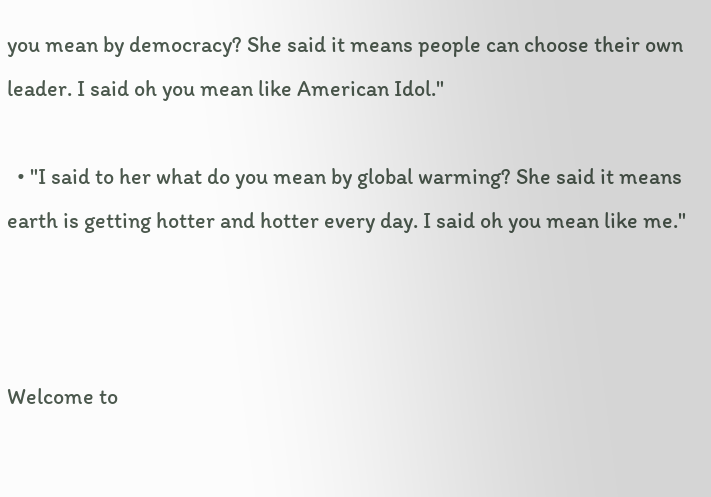you mean by democracy? She said it means people can choose their own leader. I said oh you mean like American Idol."

  • "I said to her what do you mean by global warming? She said it means earth is getting hotter and hotter every day. I said oh you mean like me."



Welcome to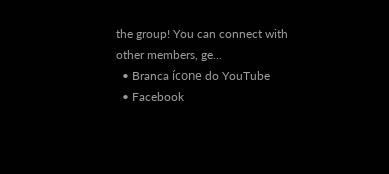the group! You can connect with other members, ge...
  • Branca ícone do YouTube
  • Facebook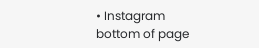• Instagram
bottom of page